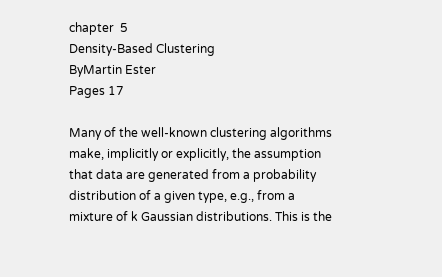chapter  5
Density-Based Clustering
ByMartin Ester
Pages 17

Many of the well-known clustering algorithms make, implicitly or explicitly, the assumption that data are generated from a probability distribution of a given type, e.g., from a mixture of k Gaussian distributions. This is the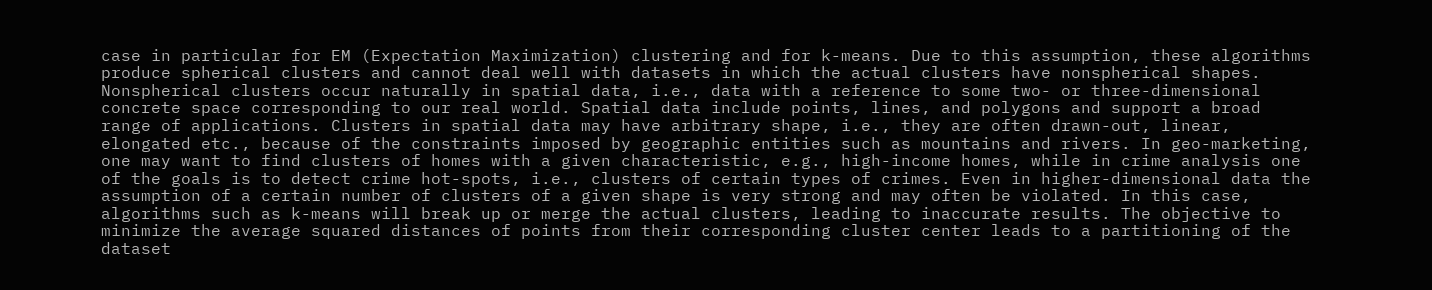case in particular for EM (Expectation Maximization) clustering and for k-means. Due to this assumption, these algorithms produce spherical clusters and cannot deal well with datasets in which the actual clusters have nonspherical shapes. Nonspherical clusters occur naturally in spatial data, i.e., data with a reference to some two- or three-dimensional concrete space corresponding to our real world. Spatial data include points, lines, and polygons and support a broad range of applications. Clusters in spatial data may have arbitrary shape, i.e., they are often drawn-out, linear, elongated etc., because of the constraints imposed by geographic entities such as mountains and rivers. In geo-marketing, one may want to find clusters of homes with a given characteristic, e.g., high-income homes, while in crime analysis one of the goals is to detect crime hot-spots, i.e., clusters of certain types of crimes. Even in higher-dimensional data the assumption of a certain number of clusters of a given shape is very strong and may often be violated. In this case, algorithms such as k-means will break up or merge the actual clusters, leading to inaccurate results. The objective to minimize the average squared distances of points from their corresponding cluster center leads to a partitioning of the dataset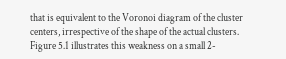that is equivalent to the Voronoi diagram of the cluster centers, irrespective of the shape of the actual clusters. Figure 5.1 illustrates this weakness on a small 2-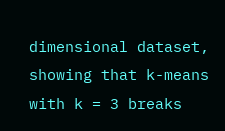dimensional dataset, showing that k-means with k = 3 breaks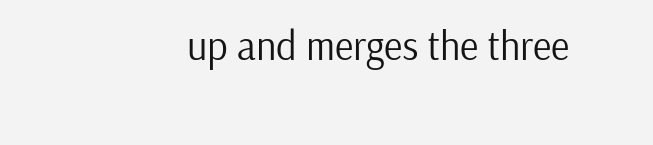up and merges the three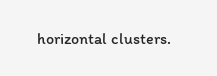horizontal clusters.